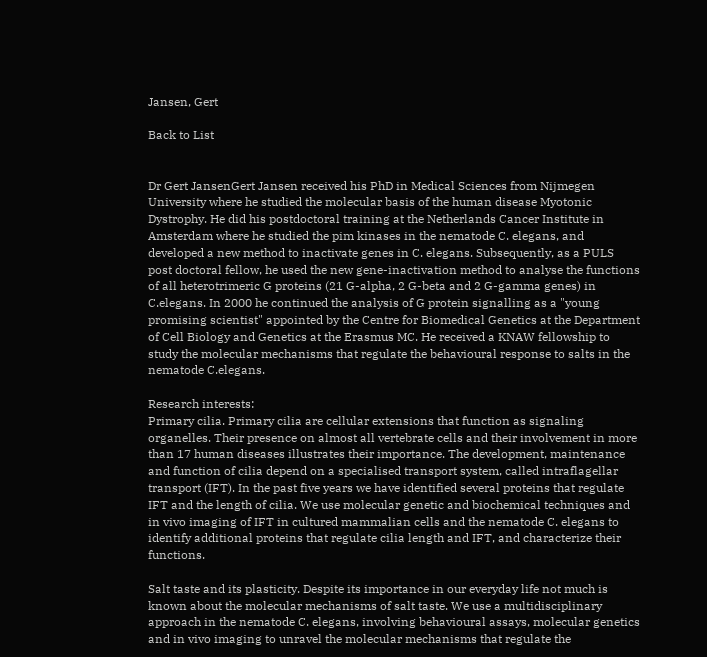Jansen, Gert

Back to List


Dr Gert JansenGert Jansen received his PhD in Medical Sciences from Nijmegen University where he studied the molecular basis of the human disease Myotonic Dystrophy. He did his postdoctoral training at the Netherlands Cancer Institute in Amsterdam where he studied the pim kinases in the nematode C. elegans, and developed a new method to inactivate genes in C. elegans. Subsequently, as a PULS post doctoral fellow, he used the new gene-inactivation method to analyse the functions of all heterotrimeric G proteins (21 G-alpha, 2 G-beta and 2 G-gamma genes) in C.elegans. In 2000 he continued the analysis of G protein signalling as a "young promising scientist" appointed by the Centre for Biomedical Genetics at the Department of Cell Biology and Genetics at the Erasmus MC. He received a KNAW fellowship to study the molecular mechanisms that regulate the behavioural response to salts in the nematode C.elegans.

Research interests:
Primary cilia. Primary cilia are cellular extensions that function as signaling organelles. Their presence on almost all vertebrate cells and their involvement in more than 17 human diseases illustrates their importance. The development, maintenance and function of cilia depend on a specialised transport system, called intraflagellar transport (IFT). In the past five years we have identified several proteins that regulate IFT and the length of cilia. We use molecular genetic and biochemical techniques and in vivo imaging of IFT in cultured mammalian cells and the nematode C. elegans to identify additional proteins that regulate cilia length and IFT, and characterize their functions.

Salt taste and its plasticity. Despite its importance in our everyday life not much is known about the molecular mechanisms of salt taste. We use a multidisciplinary approach in the nematode C. elegans, involving behavioural assays, molecular genetics and in vivo imaging to unravel the molecular mechanisms that regulate the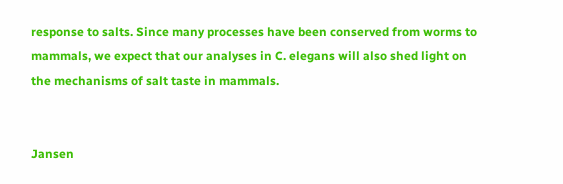response to salts. Since many processes have been conserved from worms to mammals, we expect that our analyses in C. elegans will also shed light on the mechanisms of salt taste in mammals.


Jansen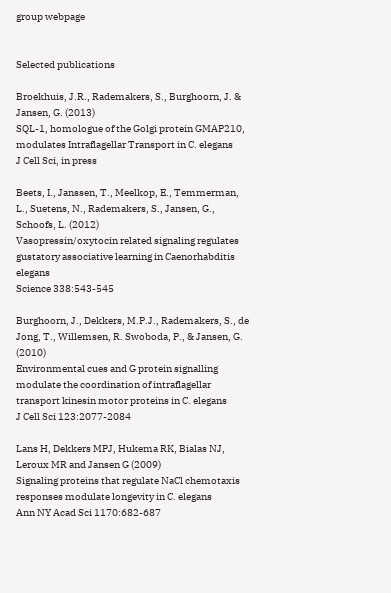group webpage


Selected publications

Broekhuis, J.R., Rademakers, S., Burghoorn, J. & Jansen, G. (2013)
SQL-1, homologue of the Golgi protein GMAP210, modulates Intraflagellar Transport in C. elegans
J Cell Sci, in press

Beets, I., Janssen, T., Meelkop, E., Temmerman, L., Suetens, N., Rademakers, S., Jansen, G., Schoofs, L. (2012)
Vasopressin/oxytocin related signaling regulates gustatory associative learning in Caenorhabditis elegans
Science 338:543-545

Burghoorn, J., Dekkers, M.P.J., Rademakers, S., de Jong, T., Willemsen, R. Swoboda, P., & Jansen, G. (2010)
Environmental cues and G protein signalling modulate the coordination of intraflagellar transport kinesin motor proteins in C. elegans
J Cell Sci 123:2077-2084

Lans H, Dekkers MPJ, Hukema RK, Bialas NJ, Leroux MR and Jansen G (2009)
Signaling proteins that regulate NaCl chemotaxis responses modulate longevity in C. elegans
Ann NY Acad Sci 1170:682-687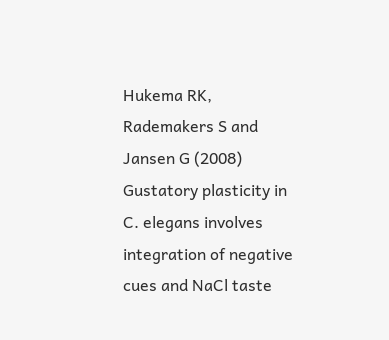Hukema RK, Rademakers S and Jansen G (2008)
Gustatory plasticity in C. elegans involves integration of negative cues and NaCl taste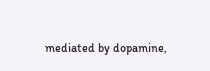mediated by dopamine,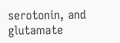serotonin, and glutamate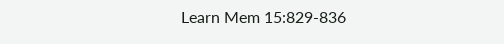Learn Mem 15:829-836